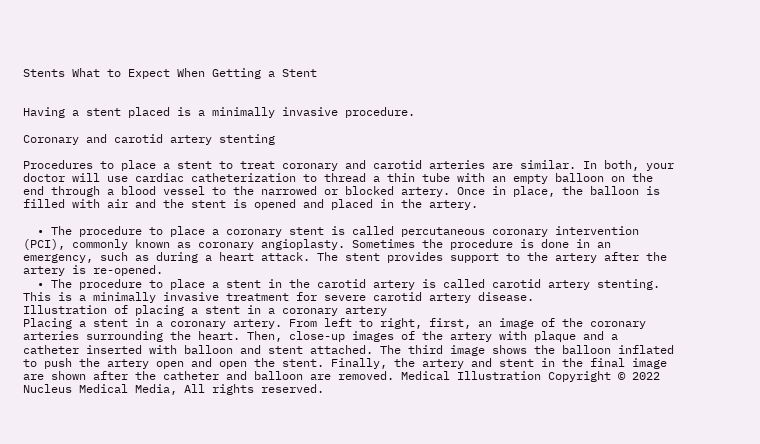Stents What to Expect When Getting a Stent


Having a stent placed is a minimally invasive procedure.

Coronary and carotid artery stenting

Procedures to place a stent to treat coronary and carotid arteries are similar. In both, your doctor will use cardiac catheterization to thread a thin tube with an empty balloon on the end through a blood vessel to the narrowed or blocked artery. Once in place, the balloon is filled with air and the stent is opened and placed in the artery.

  • The procedure to place a coronary stent is called percutaneous coronary intervention (PCI), commonly known as coronary angioplasty. Sometimes the procedure is done in an emergency, such as during a heart attack. The stent provides support to the artery after the artery is re-opened.
  • The procedure to place a stent in the carotid artery is called carotid artery stenting. This is a minimally invasive treatment for severe carotid artery disease.
Illustration of placing a stent in a coronary artery
Placing a stent in a coronary artery. From left to right, first, an image of the coronary arteries surrounding the heart. Then, close-up images of the artery with plaque and a catheter inserted with balloon and stent attached. The third image shows the balloon inflated to push the artery open and open the stent. Finally, the artery and stent in the final image are shown after the catheter and balloon are removed. Medical Illustration Copyright © 2022 Nucleus Medical Media, All rights reserved.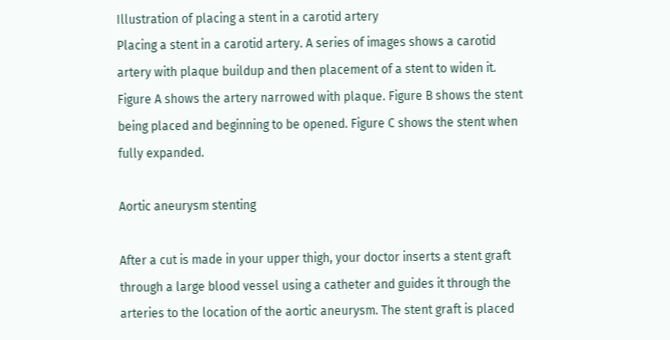Illustration of placing a stent in a carotid artery
Placing a stent in a carotid artery. A series of images shows a carotid artery with plaque buildup and then placement of a stent to widen it. Figure A shows the artery narrowed with plaque. Figure B shows the stent being placed and beginning to be opened. Figure C shows the stent when fully expanded.

Aortic aneurysm stenting

After a cut is made in your upper thigh, your doctor inserts a stent graft through a large blood vessel using a catheter and guides it through the arteries to the location of the aortic aneurysm. The stent graft is placed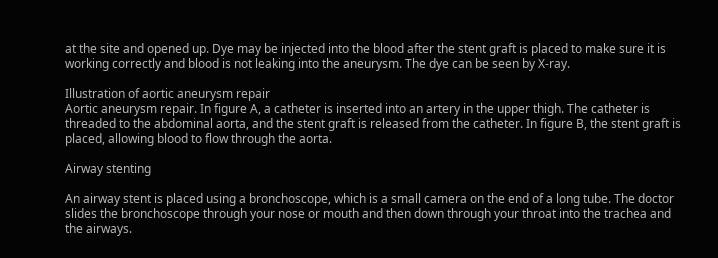at the site and opened up. Dye may be injected into the blood after the stent graft is placed to make sure it is working correctly and blood is not leaking into the aneurysm. The dye can be seen by X-ray.

Illustration of aortic aneurysm repair
Aortic aneurysm repair. In figure A, a catheter is inserted into an artery in the upper thigh. The catheter is threaded to the abdominal aorta, and the stent graft is released from the catheter. In figure B, the stent graft is placed, allowing blood to flow through the aorta.

Airway stenting

An airway stent is placed using a bronchoscope, which is a small camera on the end of a long tube. The doctor slides the bronchoscope through your nose or mouth and then down through your throat into the trachea and the airways.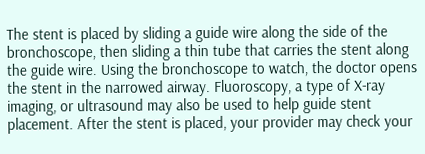The stent is placed by sliding a guide wire along the side of the bronchoscope, then sliding a thin tube that carries the stent along the guide wire. Using the bronchoscope to watch, the doctor opens the stent in the narrowed airway. Fluoroscopy, a type of X-ray imaging, or ultrasound may also be used to help guide stent placement. After the stent is placed, your provider may check your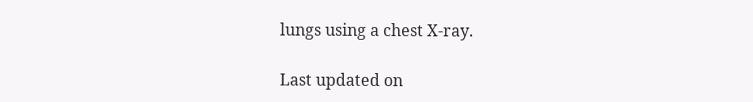lungs using a chest X-ray.

Last updated on